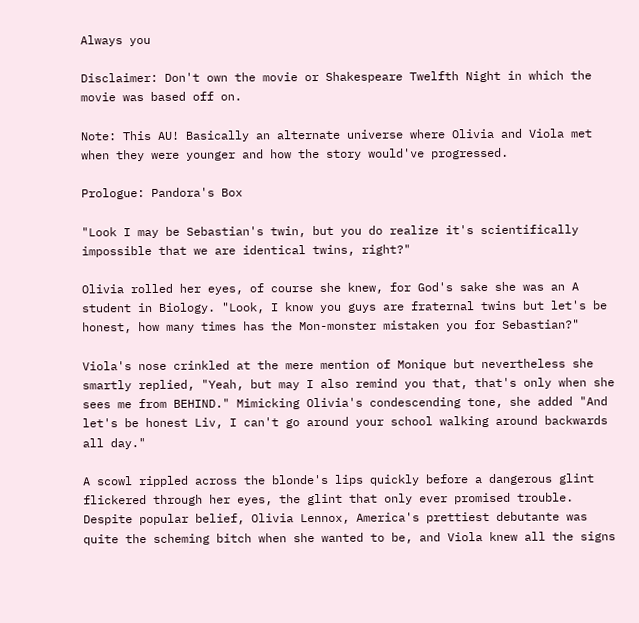Always you

Disclaimer: Don't own the movie or Shakespeare Twelfth Night in which the movie was based off on.

Note: This AU! Basically an alternate universe where Olivia and Viola met when they were younger and how the story would've progressed.

Prologue: Pandora's Box

"Look I may be Sebastian's twin, but you do realize it's scientifically impossible that we are identical twins, right?"

Olivia rolled her eyes, of course she knew, for God's sake she was an A student in Biology. "Look, I know you guys are fraternal twins but let's be honest, how many times has the Mon-monster mistaken you for Sebastian?"

Viola's nose crinkled at the mere mention of Monique but nevertheless she smartly replied, "Yeah, but may I also remind you that, that's only when she sees me from BEHIND." Mimicking Olivia's condescending tone, she added "And let's be honest Liv, I can't go around your school walking around backwards all day."

A scowl rippled across the blonde's lips quickly before a dangerous glint flickered through her eyes, the glint that only ever promised trouble. Despite popular belief, Olivia Lennox, America's prettiest debutante was quite the scheming bitch when she wanted to be, and Viola knew all the signs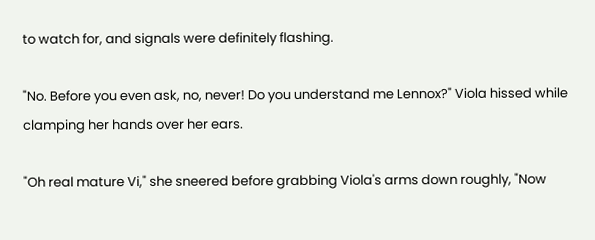to watch for, and signals were definitely flashing.

"No. Before you even ask, no, never! Do you understand me Lennox?" Viola hissed while clamping her hands over her ears.

"Oh real mature Vi," she sneered before grabbing Viola's arms down roughly, "Now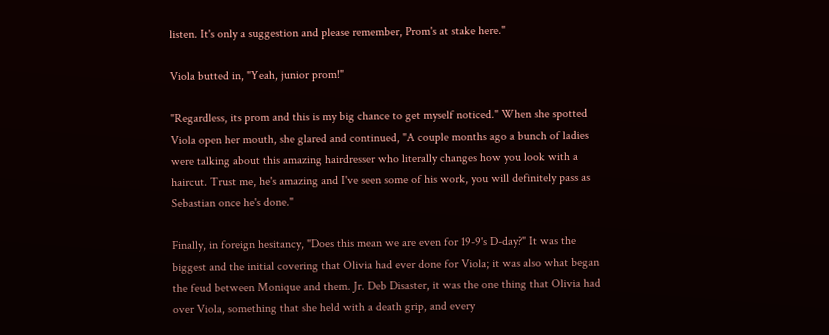listen. It's only a suggestion and please remember, Prom's at stake here."

Viola butted in, "Yeah, junior prom!"

"Regardless, its prom and this is my big chance to get myself noticed." When she spotted Viola open her mouth, she glared and continued, "A couple months ago a bunch of ladies were talking about this amazing hairdresser who literally changes how you look with a haircut. Trust me, he's amazing and I've seen some of his work, you will definitely pass as Sebastian once he's done."

Finally, in foreign hesitancy, "Does this mean we are even for 19-9's D-day?" It was the biggest and the initial covering that Olivia had ever done for Viola; it was also what began the feud between Monique and them. Jr. Deb Disaster, it was the one thing that Olivia had over Viola, something that she held with a death grip, and every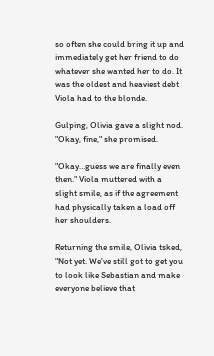so often she could bring it up and immediately get her friend to do whatever she wanted her to do. It was the oldest and heaviest debt Viola had to the blonde.

Gulping, Olivia gave a slight nod. "Okay, fine," she promised.

"Okay…guess we are finally even then." Viola muttered with a slight smile, as if the agreement had physically taken a load off her shoulders.

Returning the smile, Olivia tsked, "Not yet. We've still got to get you to look like Sebastian and make everyone believe that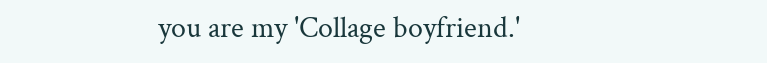you are my 'Collage boyfriend.'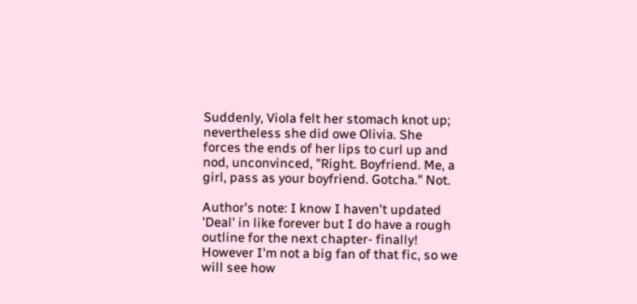Suddenly, Viola felt her stomach knot up; nevertheless she did owe Olivia. She forces the ends of her lips to curl up and nod, unconvinced, "Right. Boyfriend. Me, a girl, pass as your boyfriend. Gotcha." Not.

Author's note: I know I haven't updated 'Deal' in like forever but I do have a rough outline for the next chapter- finally! However I'm not a big fan of that fic, so we will see how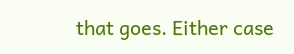that goes. Either case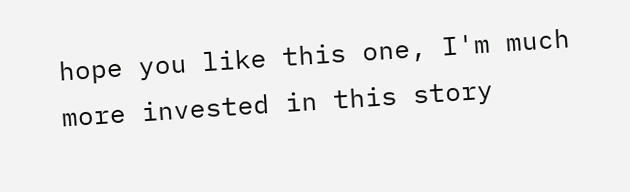hope you like this one, I'm much more invested in this story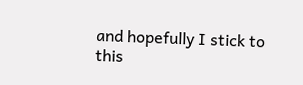and hopefully I stick to this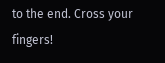to the end. Cross your fingers!